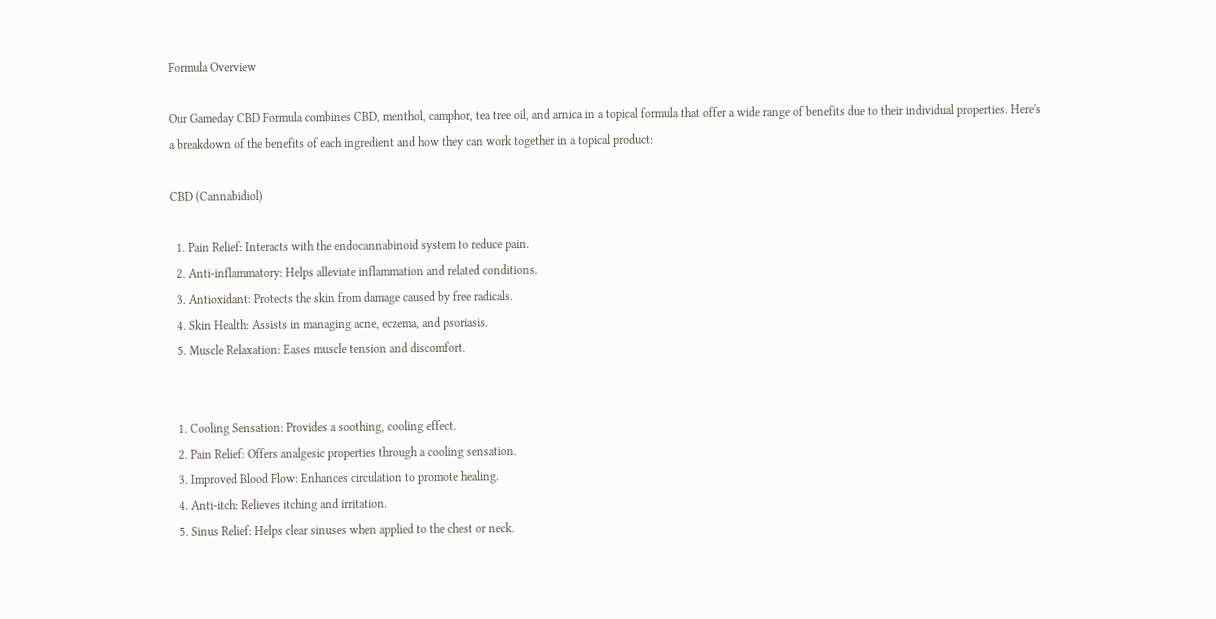Formula Overview

Our Gameday CBD Formula combines CBD, menthol, camphor, tea tree oil, and arnica in a topical formula that offer a wide range of benefits due to their individual properties. Here's a breakdown of the benefits of each ingredient and how they can work together in a topical product:

CBD (Cannabidiol)

  1. Pain Relief: Interacts with the endocannabinoid system to reduce pain.
  2. Anti-inflammatory: Helps alleviate inflammation and related conditions.
  3. Antioxidant: Protects the skin from damage caused by free radicals.
  4. Skin Health: Assists in managing acne, eczema, and psoriasis.
  5. Muscle Relaxation: Eases muscle tension and discomfort.


  1. Cooling Sensation: Provides a soothing, cooling effect.
  2. Pain Relief: Offers analgesic properties through a cooling sensation.
  3. Improved Blood Flow: Enhances circulation to promote healing.
  4. Anti-itch: Relieves itching and irritation.
  5. Sinus Relief: Helps clear sinuses when applied to the chest or neck.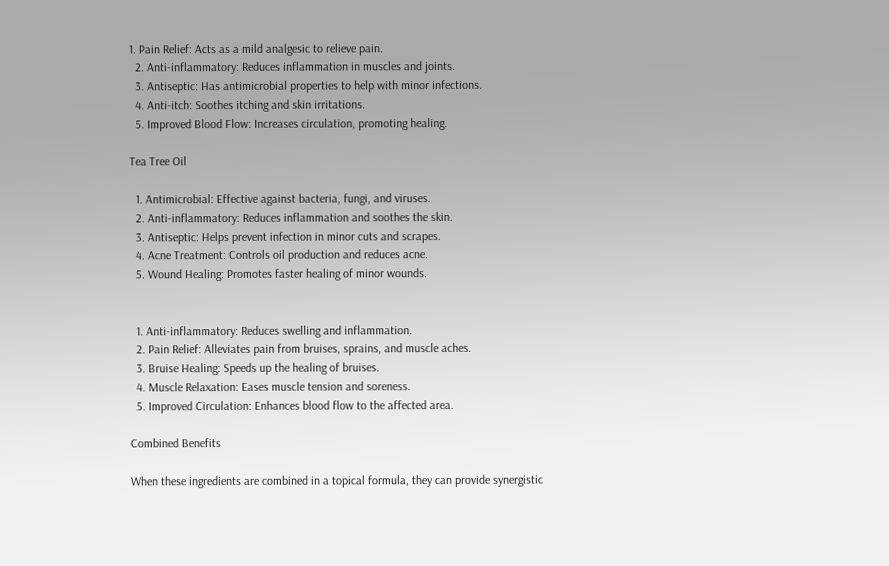1. Pain Relief: Acts as a mild analgesic to relieve pain.
  2. Anti-inflammatory: Reduces inflammation in muscles and joints.
  3. Antiseptic: Has antimicrobial properties to help with minor infections.
  4. Anti-itch: Soothes itching and skin irritations.
  5. Improved Blood Flow: Increases circulation, promoting healing.

Tea Tree Oil

  1. Antimicrobial: Effective against bacteria, fungi, and viruses.
  2. Anti-inflammatory: Reduces inflammation and soothes the skin.
  3. Antiseptic: Helps prevent infection in minor cuts and scrapes.
  4. Acne Treatment: Controls oil production and reduces acne.
  5. Wound Healing: Promotes faster healing of minor wounds.


  1. Anti-inflammatory: Reduces swelling and inflammation.
  2. Pain Relief: Alleviates pain from bruises, sprains, and muscle aches.
  3. Bruise Healing: Speeds up the healing of bruises.
  4. Muscle Relaxation: Eases muscle tension and soreness.
  5. Improved Circulation: Enhances blood flow to the affected area.

Combined Benefits

When these ingredients are combined in a topical formula, they can provide synergistic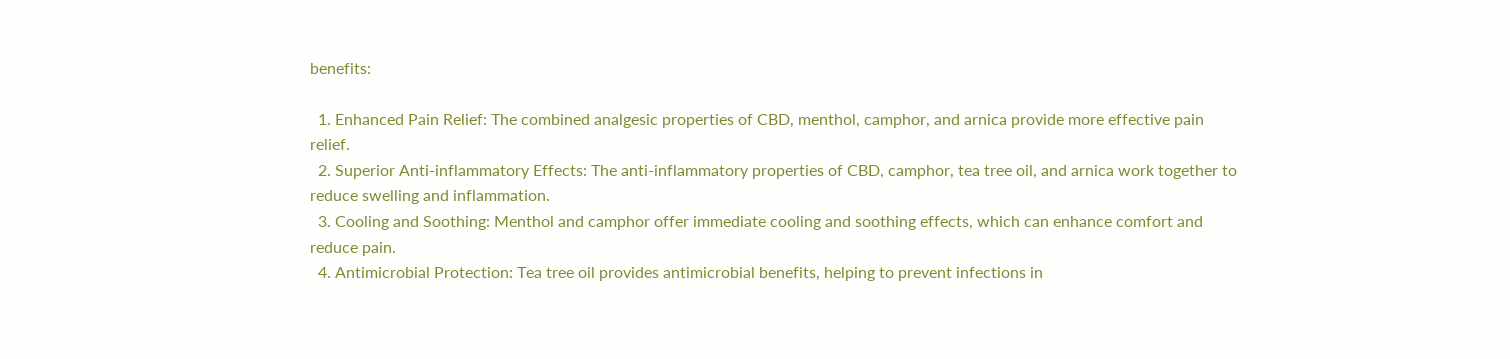benefits:

  1. Enhanced Pain Relief: The combined analgesic properties of CBD, menthol, camphor, and arnica provide more effective pain relief.
  2. Superior Anti-inflammatory Effects: The anti-inflammatory properties of CBD, camphor, tea tree oil, and arnica work together to reduce swelling and inflammation.
  3. Cooling and Soothing: Menthol and camphor offer immediate cooling and soothing effects, which can enhance comfort and reduce pain.
  4. Antimicrobial Protection: Tea tree oil provides antimicrobial benefits, helping to prevent infections in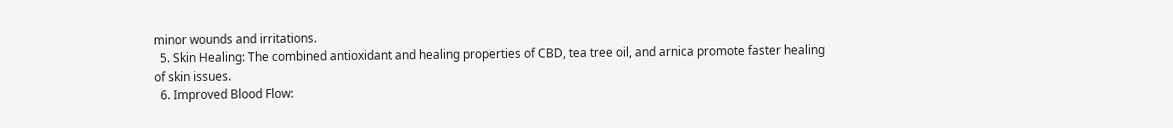minor wounds and irritations.
  5. Skin Healing: The combined antioxidant and healing properties of CBD, tea tree oil, and arnica promote faster healing of skin issues.
  6. Improved Blood Flow: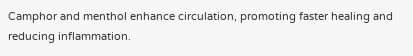Camphor and menthol enhance circulation, promoting faster healing and reducing inflammation.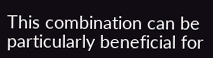This combination can be particularly beneficial for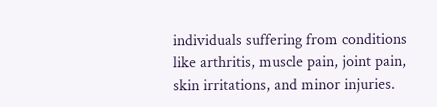individuals suffering from conditions like arthritis, muscle pain, joint pain, skin irritations, and minor injuries.